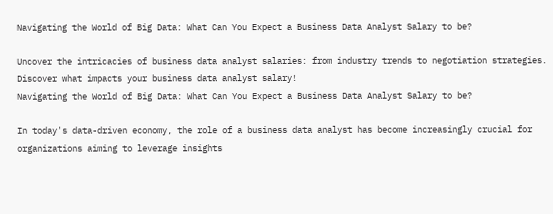Navigating the World of Big Data: What Can You Expect a Business Data Analyst Salary to be?

Uncover the intricacies of business data analyst salaries: from industry trends to negotiation strategies. Discover what impacts your business data analyst salary!
Navigating the World of Big Data: What Can You Expect a Business Data Analyst Salary to be?

In today's data-driven economy, the role of a business data analyst has become increasingly crucial for organizations aiming to leverage insights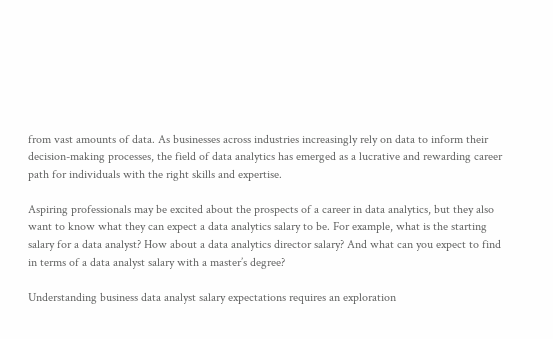from vast amounts of data. As businesses across industries increasingly rely on data to inform their decision-making processes, the field of data analytics has emerged as a lucrative and rewarding career path for individuals with the right skills and expertise.

Aspiring professionals may be excited about the prospects of a career in data analytics, but they also want to know what they can expect a data analytics salary to be. For example, what is the starting salary for a data analyst? How about a data analytics director salary? And what can you expect to find in terms of a data analyst salary with a master’s degree?

Understanding business data analyst salary expectations requires an exploration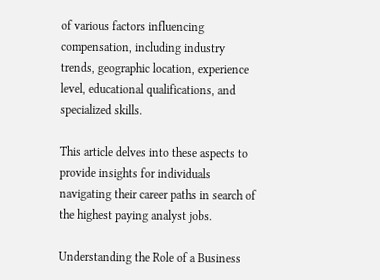of various factors influencing compensation, including industry trends, geographic location, experience level, educational qualifications, and specialized skills.

This article delves into these aspects to provide insights for individuals navigating their career paths in search of the highest paying analyst jobs.

Understanding the Role of a Business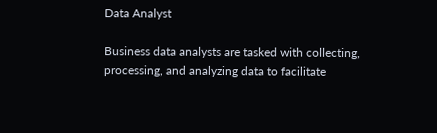Data Analyst

Business data analysts are tasked with collecting, processing, and analyzing data to facilitate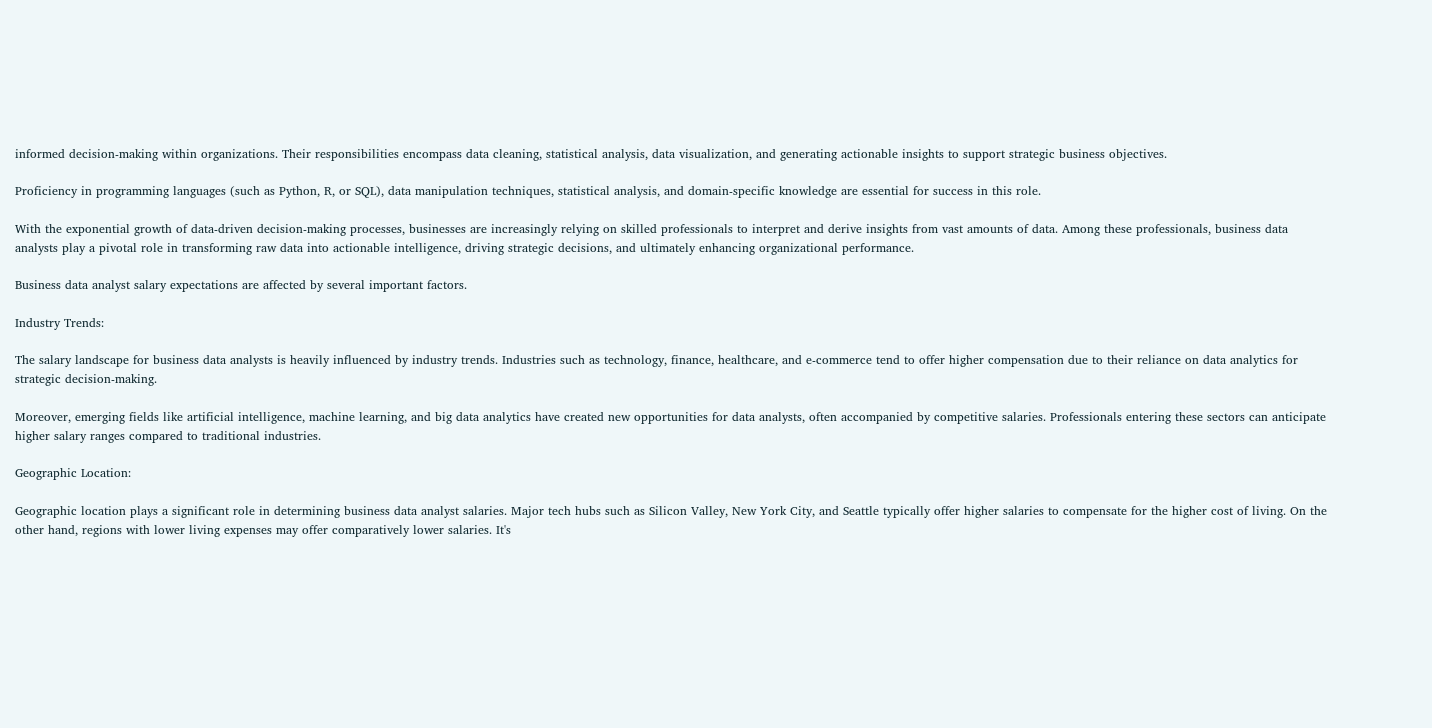informed decision-making within organizations. Their responsibilities encompass data cleaning, statistical analysis, data visualization, and generating actionable insights to support strategic business objectives.

Proficiency in programming languages (such as Python, R, or SQL), data manipulation techniques, statistical analysis, and domain-specific knowledge are essential for success in this role.

With the exponential growth of data-driven decision-making processes, businesses are increasingly relying on skilled professionals to interpret and derive insights from vast amounts of data. Among these professionals, business data analysts play a pivotal role in transforming raw data into actionable intelligence, driving strategic decisions, and ultimately enhancing organizational performance.

Business data analyst salary expectations are affected by several important factors.

Industry Trends:

The salary landscape for business data analysts is heavily influenced by industry trends. Industries such as technology, finance, healthcare, and e-commerce tend to offer higher compensation due to their reliance on data analytics for strategic decision-making.

Moreover, emerging fields like artificial intelligence, machine learning, and big data analytics have created new opportunities for data analysts, often accompanied by competitive salaries. Professionals entering these sectors can anticipate higher salary ranges compared to traditional industries.

Geographic Location:

Geographic location plays a significant role in determining business data analyst salaries. Major tech hubs such as Silicon Valley, New York City, and Seattle typically offer higher salaries to compensate for the higher cost of living. On the other hand, regions with lower living expenses may offer comparatively lower salaries. It's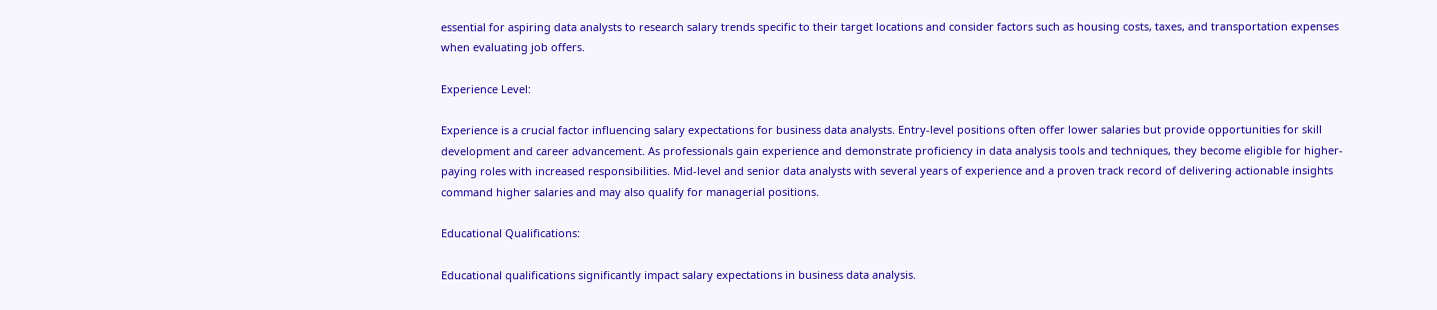essential for aspiring data analysts to research salary trends specific to their target locations and consider factors such as housing costs, taxes, and transportation expenses when evaluating job offers.

Experience Level:

Experience is a crucial factor influencing salary expectations for business data analysts. Entry-level positions often offer lower salaries but provide opportunities for skill development and career advancement. As professionals gain experience and demonstrate proficiency in data analysis tools and techniques, they become eligible for higher-paying roles with increased responsibilities. Mid-level and senior data analysts with several years of experience and a proven track record of delivering actionable insights command higher salaries and may also qualify for managerial positions.

Educational Qualifications:

Educational qualifications significantly impact salary expectations in business data analysis.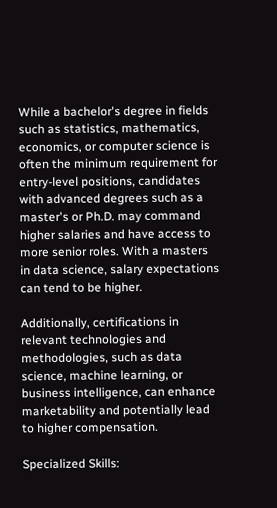While a bachelor's degree in fields such as statistics, mathematics, economics, or computer science is often the minimum requirement for entry-level positions, candidates with advanced degrees such as a master's or Ph.D. may command higher salaries and have access to more senior roles. With a masters in data science, salary expectations can tend to be higher.

Additionally, certifications in relevant technologies and methodologies, such as data science, machine learning, or business intelligence, can enhance marketability and potentially lead to higher compensation.

Specialized Skills: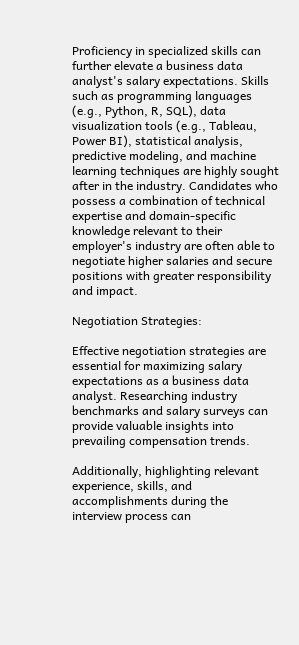Proficiency in specialized skills can further elevate a business data analyst's salary expectations. Skills such as programming languages (e.g., Python, R, SQL), data visualization tools (e.g., Tableau, Power BI), statistical analysis, predictive modeling, and machine learning techniques are highly sought after in the industry. Candidates who possess a combination of technical expertise and domain-specific knowledge relevant to their employer's industry are often able to negotiate higher salaries and secure positions with greater responsibility and impact.

Negotiation Strategies:

Effective negotiation strategies are essential for maximizing salary expectations as a business data analyst. Researching industry benchmarks and salary surveys can provide valuable insights into prevailing compensation trends.

Additionally, highlighting relevant experience, skills, and accomplishments during the interview process can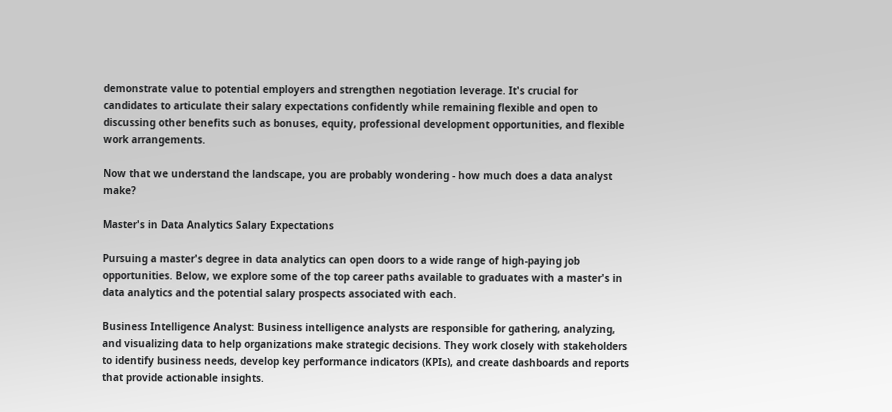demonstrate value to potential employers and strengthen negotiation leverage. It's crucial for candidates to articulate their salary expectations confidently while remaining flexible and open to discussing other benefits such as bonuses, equity, professional development opportunities, and flexible work arrangements.

Now that we understand the landscape, you are probably wondering - how much does a data analyst make?

Master's in Data Analytics Salary Expectations

Pursuing a master's degree in data analytics can open doors to a wide range of high-paying job opportunities. Below, we explore some of the top career paths available to graduates with a master's in data analytics and the potential salary prospects associated with each.

Business Intelligence Analyst: Business intelligence analysts are responsible for gathering, analyzing, and visualizing data to help organizations make strategic decisions. They work closely with stakeholders to identify business needs, develop key performance indicators (KPIs), and create dashboards and reports that provide actionable insights.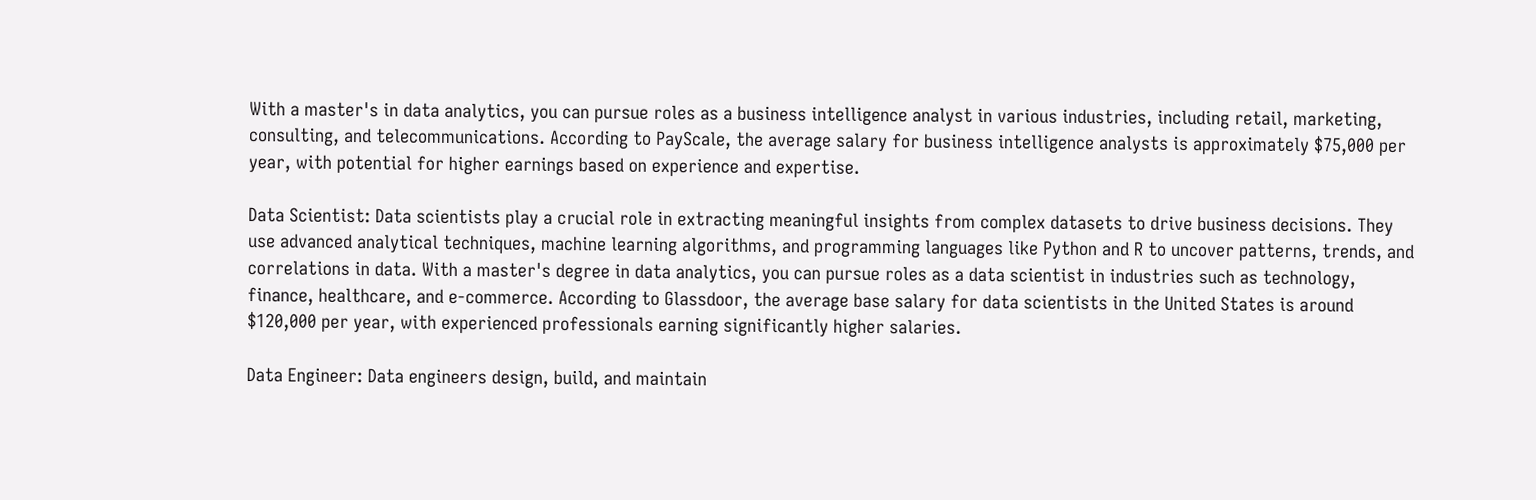With a master's in data analytics, you can pursue roles as a business intelligence analyst in various industries, including retail, marketing, consulting, and telecommunications. According to PayScale, the average salary for business intelligence analysts is approximately $75,000 per year, with potential for higher earnings based on experience and expertise.

Data Scientist: Data scientists play a crucial role in extracting meaningful insights from complex datasets to drive business decisions. They use advanced analytical techniques, machine learning algorithms, and programming languages like Python and R to uncover patterns, trends, and correlations in data. With a master's degree in data analytics, you can pursue roles as a data scientist in industries such as technology, finance, healthcare, and e-commerce. According to Glassdoor, the average base salary for data scientists in the United States is around $120,000 per year, with experienced professionals earning significantly higher salaries.

Data Engineer: Data engineers design, build, and maintain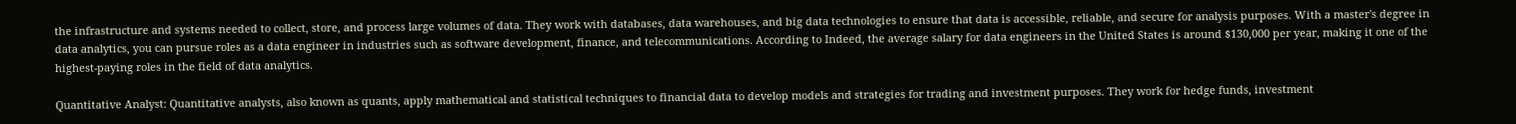the infrastructure and systems needed to collect, store, and process large volumes of data. They work with databases, data warehouses, and big data technologies to ensure that data is accessible, reliable, and secure for analysis purposes. With a master's degree in data analytics, you can pursue roles as a data engineer in industries such as software development, finance, and telecommunications. According to Indeed, the average salary for data engineers in the United States is around $130,000 per year, making it one of the highest-paying roles in the field of data analytics.

Quantitative Analyst: Quantitative analysts, also known as quants, apply mathematical and statistical techniques to financial data to develop models and strategies for trading and investment purposes. They work for hedge funds, investment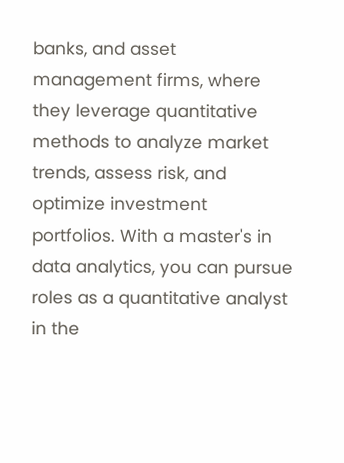banks, and asset management firms, where they leverage quantitative methods to analyze market trends, assess risk, and optimize investment portfolios. With a master's in data analytics, you can pursue roles as a quantitative analyst in the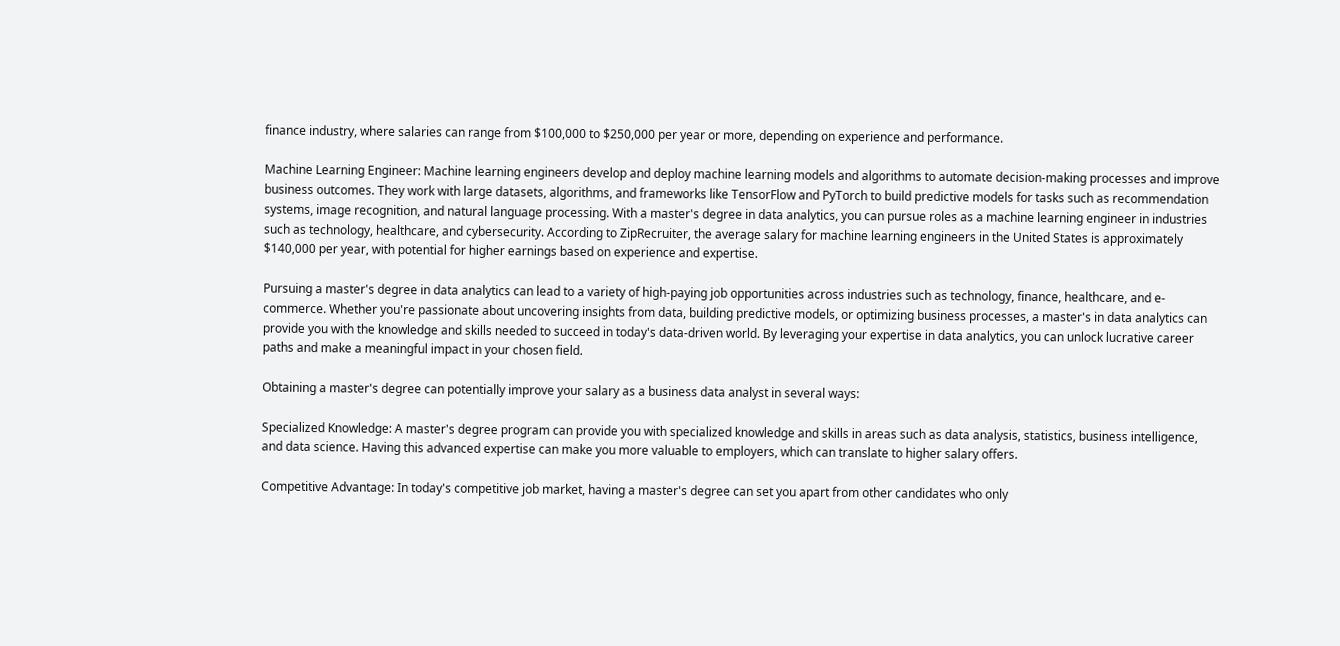finance industry, where salaries can range from $100,000 to $250,000 per year or more, depending on experience and performance.

Machine Learning Engineer: Machine learning engineers develop and deploy machine learning models and algorithms to automate decision-making processes and improve business outcomes. They work with large datasets, algorithms, and frameworks like TensorFlow and PyTorch to build predictive models for tasks such as recommendation systems, image recognition, and natural language processing. With a master's degree in data analytics, you can pursue roles as a machine learning engineer in industries such as technology, healthcare, and cybersecurity. According to ZipRecruiter, the average salary for machine learning engineers in the United States is approximately $140,000 per year, with potential for higher earnings based on experience and expertise.

Pursuing a master's degree in data analytics can lead to a variety of high-paying job opportunities across industries such as technology, finance, healthcare, and e-commerce. Whether you're passionate about uncovering insights from data, building predictive models, or optimizing business processes, a master's in data analytics can provide you with the knowledge and skills needed to succeed in today's data-driven world. By leveraging your expertise in data analytics, you can unlock lucrative career paths and make a meaningful impact in your chosen field.

Obtaining a master's degree can potentially improve your salary as a business data analyst in several ways:

Specialized Knowledge: A master's degree program can provide you with specialized knowledge and skills in areas such as data analysis, statistics, business intelligence, and data science. Having this advanced expertise can make you more valuable to employers, which can translate to higher salary offers.

Competitive Advantage: In today's competitive job market, having a master's degree can set you apart from other candidates who only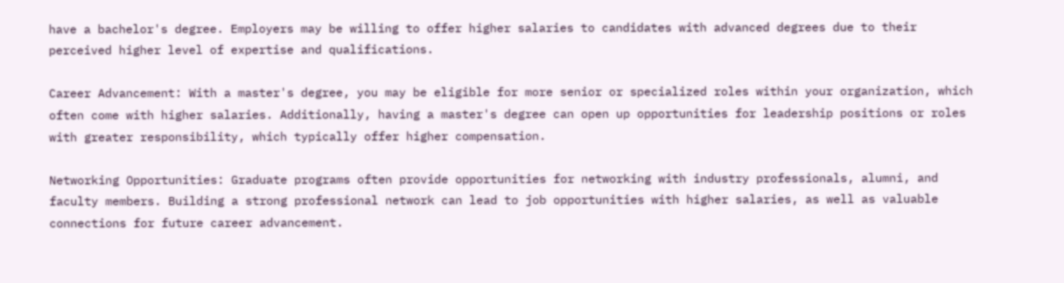have a bachelor's degree. Employers may be willing to offer higher salaries to candidates with advanced degrees due to their perceived higher level of expertise and qualifications.

Career Advancement: With a master's degree, you may be eligible for more senior or specialized roles within your organization, which often come with higher salaries. Additionally, having a master's degree can open up opportunities for leadership positions or roles with greater responsibility, which typically offer higher compensation.

Networking Opportunities: Graduate programs often provide opportunities for networking with industry professionals, alumni, and faculty members. Building a strong professional network can lead to job opportunities with higher salaries, as well as valuable connections for future career advancement.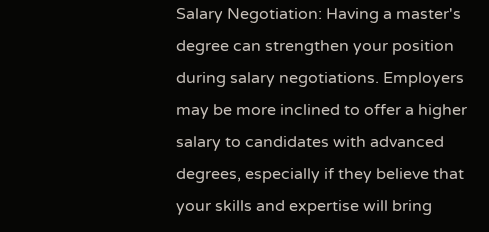Salary Negotiation: Having a master's degree can strengthen your position during salary negotiations. Employers may be more inclined to offer a higher salary to candidates with advanced degrees, especially if they believe that your skills and expertise will bring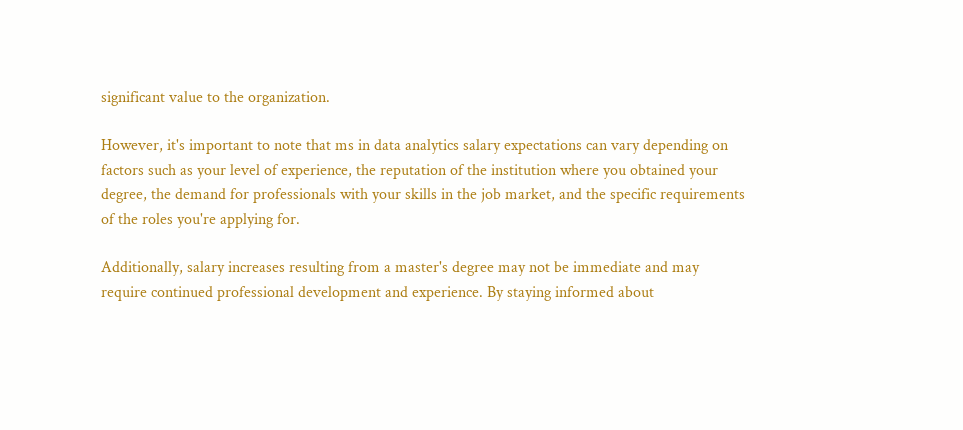significant value to the organization.

However, it's important to note that ms in data analytics salary expectations can vary depending on factors such as your level of experience, the reputation of the institution where you obtained your degree, the demand for professionals with your skills in the job market, and the specific requirements of the roles you're applying for.

Additionally, salary increases resulting from a master's degree may not be immediate and may require continued professional development and experience. By staying informed about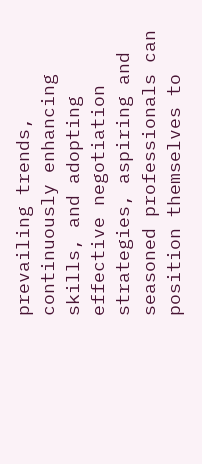prevailing trends, continuously enhancing skills, and adopting effective negotiation strategies, aspiring and seasoned professionals can position themselves to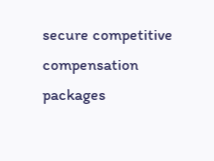secure competitive compensation packages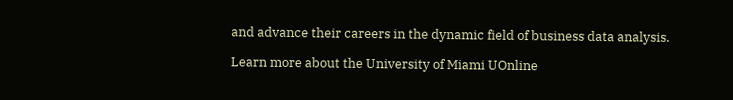and advance their careers in the dynamic field of business data analysis.

Learn more about the University of Miami UOnline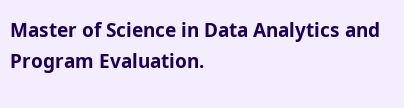Master of Science in Data Analytics and Program Evaluation.